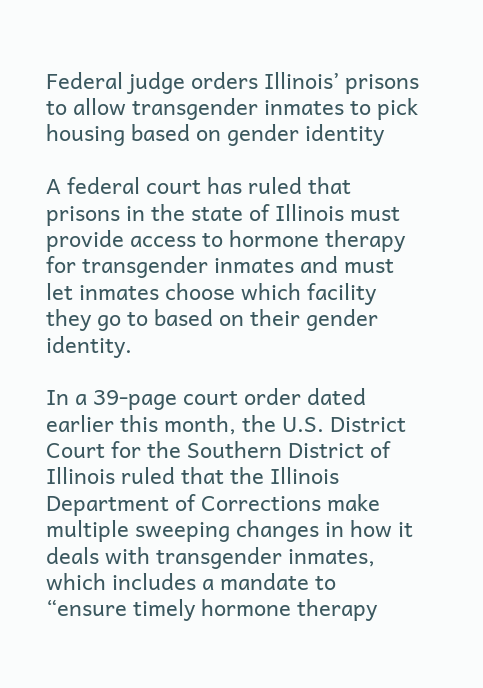Federal judge orders Illinois’ prisons to allow transgender inmates to pick housing based on gender identity

A federal court has ruled that prisons in the state of Illinois must provide access to hormone therapy for transgender inmates and must let inmates choose which facility they go to based on their gender identity.

In a 39-page court order dated earlier this month, the U.S. District Court for the Southern District of Illinois ruled that the Illinois Department of Corrections make multiple sweeping changes in how it deals with transgender inmates, which includes a mandate to “ensure timely hormone therapy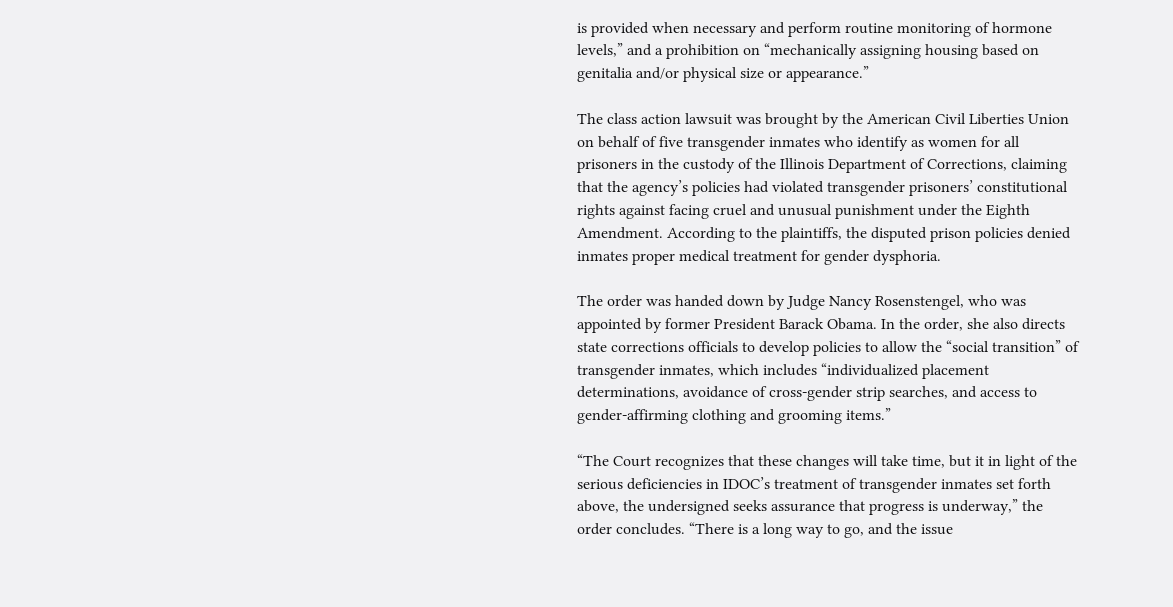is provided when necessary and perform routine monitoring of hormone levels,” and a prohibition on “mechanically assigning housing based on genitalia and/or physical size or appearance.”

The class action lawsuit was brought by the American Civil Liberties Union on behalf of five transgender inmates who identify as women for all prisoners in the custody of the Illinois Department of Corrections, claiming that the agency’s policies had violated transgender prisoners’ constitutional rights against facing cruel and unusual punishment under the Eighth Amendment. According to the plaintiffs, the disputed prison policies denied inmates proper medical treatment for gender dysphoria.

The order was handed down by Judge Nancy Rosenstengel, who was appointed by former President Barack Obama. In the order, she also directs state corrections officials to develop policies to allow the “social transition” of transgender inmates, which includes “individualized placement determinations, avoidance of cross-gender strip searches, and access to gender-affirming clothing and grooming items.”

“The Court recognizes that these changes will take time, but it in light of the serious deficiencies in IDOC’s treatment of transgender inmates set forth above, the undersigned seeks assurance that progress is underway,” the order concludes. “There is a long way to go, and the issue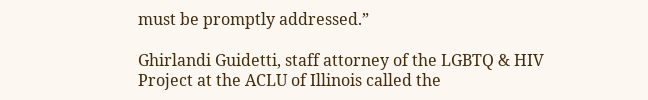must be promptly addressed.”

Ghirlandi Guidetti, staff attorney of the LGBTQ & HIV Project at the ACLU of Illinois called the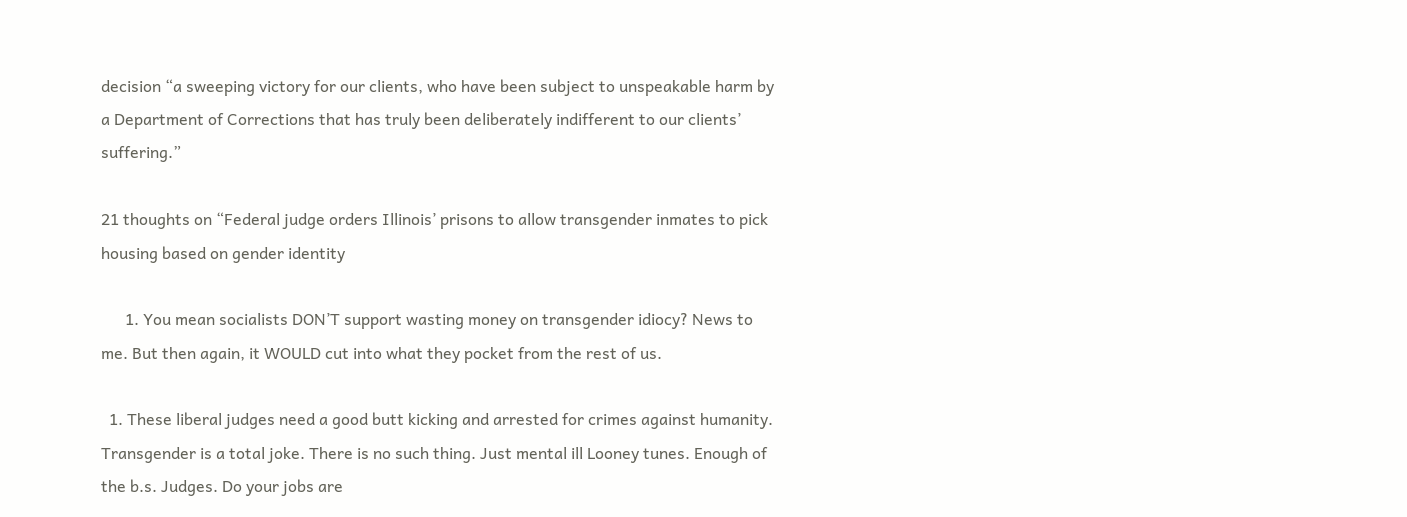decision “a sweeping victory for our clients, who have been subject to unspeakable harm by a Department of Corrections that has truly been deliberately indifferent to our clients’ suffering.”

21 thoughts on “Federal judge orders Illinois’ prisons to allow transgender inmates to pick housing based on gender identity

      1. You mean socialists DON’T support wasting money on transgender idiocy? News to me. But then again, it WOULD cut into what they pocket from the rest of us.

  1. These liberal judges need a good butt kicking and arrested for crimes against humanity. Transgender is a total joke. There is no such thing. Just mental ill Looney tunes. Enough of the b.s. Judges. Do your jobs are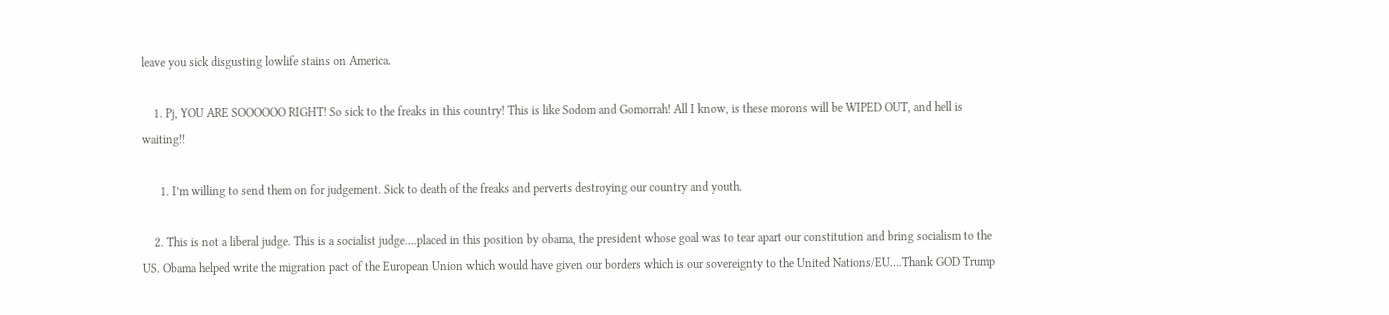leave you sick disgusting lowlife stains on America.

    1. Pj, YOU ARE SOOOOOO RIGHT! So sick to the freaks in this country! This is like Sodom and Gomorrah! All I know, is these morons will be WIPED OUT, and hell is waiting!!

      1. I’m willing to send them on for judgement. Sick to death of the freaks and perverts destroying our country and youth.

    2. This is not a liberal judge. This is a socialist judge….placed in this position by obama, the president whose goal was to tear apart our constitution and bring socialism to the US. Obama helped write the migration pact of the European Union which would have given our borders which is our sovereignty to the United Nations/EU….Thank GOD Trump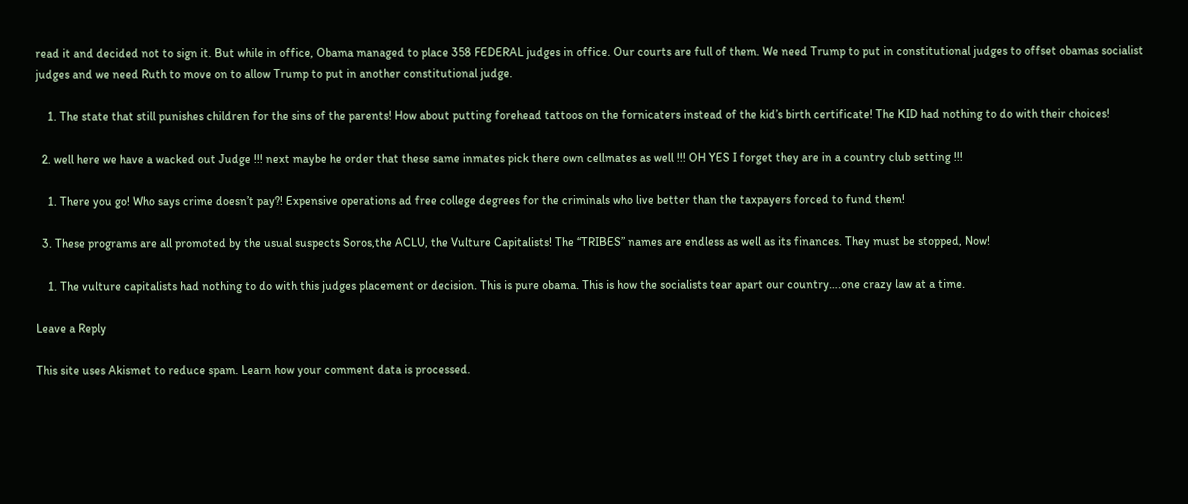read it and decided not to sign it. But while in office, Obama managed to place 358 FEDERAL judges in office. Our courts are full of them. We need Trump to put in constitutional judges to offset obamas socialist judges and we need Ruth to move on to allow Trump to put in another constitutional judge.

    1. The state that still punishes children for the sins of the parents! How about putting forehead tattoos on the fornicaters instead of the kid’s birth certificate! The KID had nothing to do with their choices!

  2. well here we have a wacked out Judge !!! next maybe he order that these same inmates pick there own cellmates as well !!! OH YES I forget they are in a country club setting !!!

    1. There you go! Who says crime doesn’t pay?! Expensive operations ad free college degrees for the criminals who live better than the taxpayers forced to fund them!

  3. These programs are all promoted by the usual suspects Soros,the ACLU, the Vulture Capitalists! The “TRIBES” names are endless as well as its finances. They must be stopped, Now!

    1. The vulture capitalists had nothing to do with this judges placement or decision. This is pure obama. This is how the socialists tear apart our country….one crazy law at a time.

Leave a Reply

This site uses Akismet to reduce spam. Learn how your comment data is processed.